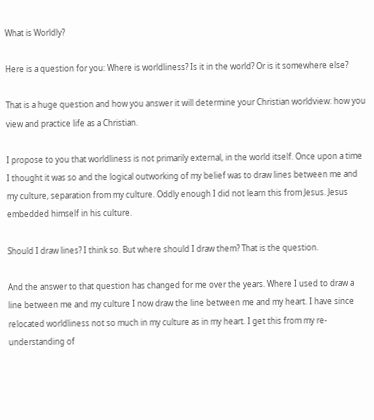What is Worldly?

Here is a question for you: Where is worldliness? Is it in the world? Or is it somewhere else?

That is a huge question and how you answer it will determine your Christian worldview: how you view and practice life as a Christian.

I propose to you that worldliness is not primarily external, in the world itself. Once upon a time I thought it was so and the logical outworking of my belief was to draw lines between me and my culture, separation from my culture. Oddly enough I did not learn this from Jesus. Jesus embedded himself in his culture.

Should I draw lines? I think so. But where should I draw them? That is the question.

And the answer to that question has changed for me over the years. Where I used to draw a line between me and my culture I now draw the line between me and my heart. I have since relocated worldliness not so much in my culture as in my heart. I get this from my re-understanding of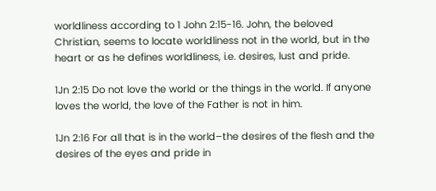worldliness according to 1 John 2:15-16. John, the beloved Christian, seems to locate worldliness not in the world, but in the heart or as he defines worldliness, i.e. desires, lust and pride.

1Jn 2:15 Do not love the world or the things in the world. If anyone loves the world, the love of the Father is not in him.

1Jn 2:16 For all that is in the world–the desires of the flesh and the desires of the eyes and pride in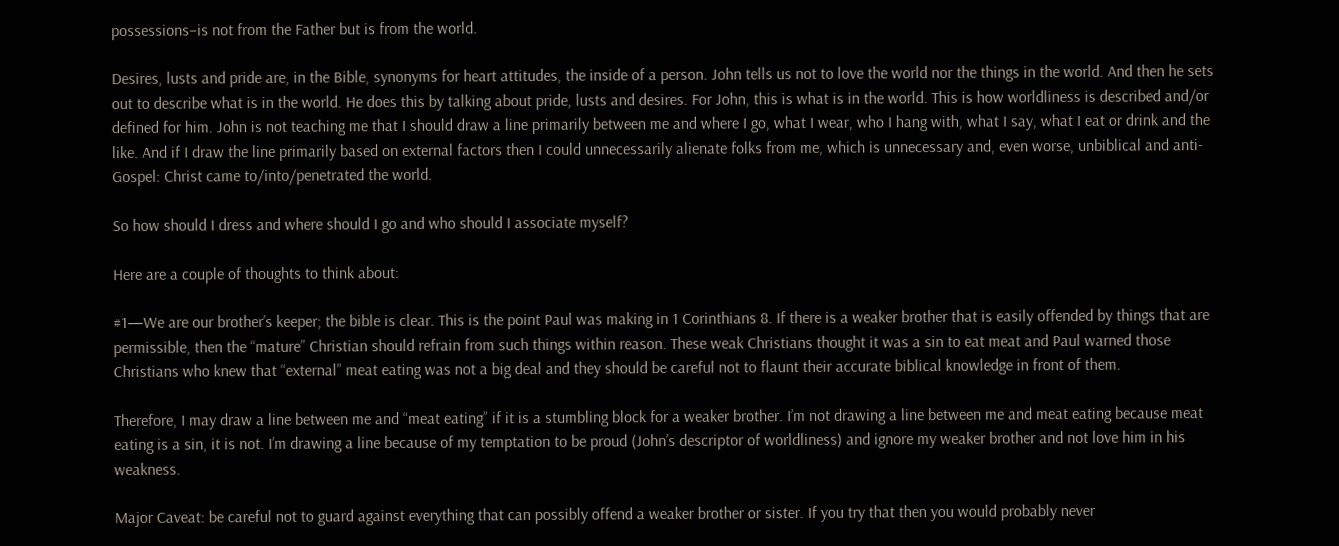possessions–is not from the Father but is from the world.

Desires, lusts and pride are, in the Bible, synonyms for heart attitudes, the inside of a person. John tells us not to love the world nor the things in the world. And then he sets out to describe what is in the world. He does this by talking about pride, lusts and desires. For John, this is what is in the world. This is how worldliness is described and/or defined for him. John is not teaching me that I should draw a line primarily between me and where I go, what I wear, who I hang with, what I say, what I eat or drink and the like. And if I draw the line primarily based on external factors then I could unnecessarily alienate folks from me, which is unnecessary and, even worse, unbiblical and anti-Gospel: Christ came to/into/penetrated the world.

So how should I dress and where should I go and who should I associate myself?

Here are a couple of thoughts to think about:

#1—We are our brother’s keeper; the bible is clear. This is the point Paul was making in 1 Corinthians 8. If there is a weaker brother that is easily offended by things that are permissible, then the “mature” Christian should refrain from such things within reason. These weak Christians thought it was a sin to eat meat and Paul warned those Christians who knew that “external” meat eating was not a big deal and they should be careful not to flaunt their accurate biblical knowledge in front of them.

Therefore, I may draw a line between me and “meat eating” if it is a stumbling block for a weaker brother. I’m not drawing a line between me and meat eating because meat eating is a sin, it is not. I’m drawing a line because of my temptation to be proud (John’s descriptor of worldliness) and ignore my weaker brother and not love him in his weakness.

Major Caveat: be careful not to guard against everything that can possibly offend a weaker brother or sister. If you try that then you would probably never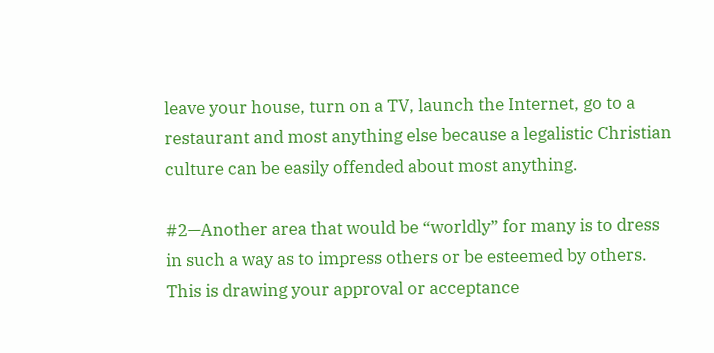leave your house, turn on a TV, launch the Internet, go to a restaurant and most anything else because a legalistic Christian culture can be easily offended about most anything.

#2—Another area that would be “worldly” for many is to dress in such a way as to impress others or be esteemed by others. This is drawing your approval or acceptance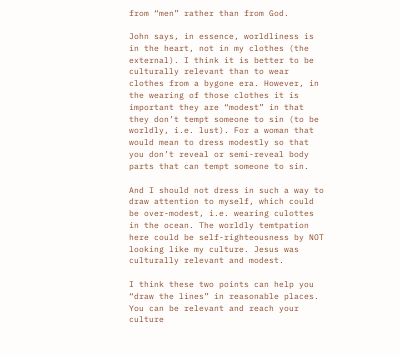from “men” rather than from God.

John says, in essence, worldliness is in the heart, not in my clothes (the external). I think it is better to be culturally relevant than to wear clothes from a bygone era. However, in the wearing of those clothes it is important they are “modest” in that they don’t tempt someone to sin (to be worldly, i.e. lust). For a woman that would mean to dress modestly so that you don’t reveal or semi-reveal body parts that can tempt someone to sin.

And I should not dress in such a way to draw attention to myself, which could be over-modest, i.e. wearing culottes in the ocean. The worldly temtpation here could be self-righteousness by NOT looking like my culture. Jesus was culturally relevant and modest.

I think these two points can help you “draw the lines” in reasonable places. You can be relevant and reach your culture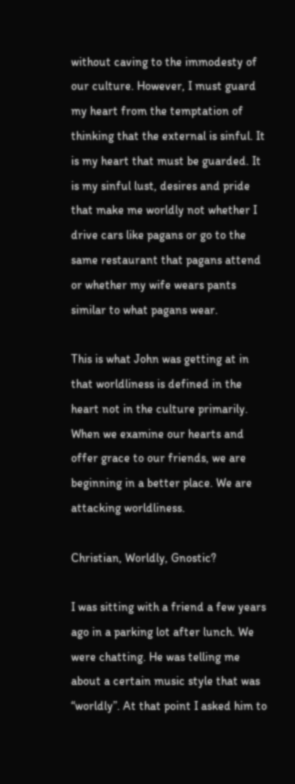without caving to the immodesty of our culture. However, I must guard my heart from the temptation of thinking that the external is sinful. It is my heart that must be guarded. It is my sinful lust, desires and pride that make me worldly not whether I drive cars like pagans or go to the same restaurant that pagans attend or whether my wife wears pants similar to what pagans wear.

This is what John was getting at in that worldliness is defined in the heart not in the culture primarily. When we examine our hearts and offer grace to our friends, we are beginning in a better place. We are attacking worldliness.

Christian, Worldly, Gnostic?

I was sitting with a friend a few years ago in a parking lot after lunch. We were chatting. He was telling me about a certain music style that was “worldly”. At that point I asked him to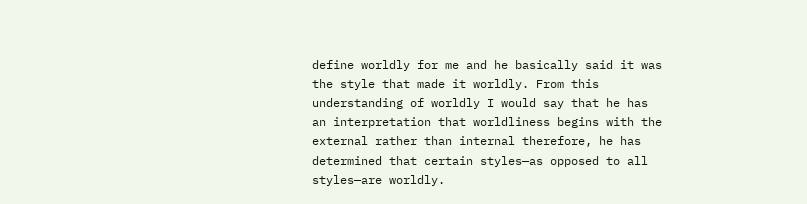define worldly for me and he basically said it was the style that made it worldly. From this understanding of worldly I would say that he has an interpretation that worldliness begins with the external rather than internal therefore, he has determined that certain styles—as opposed to all styles—are worldly.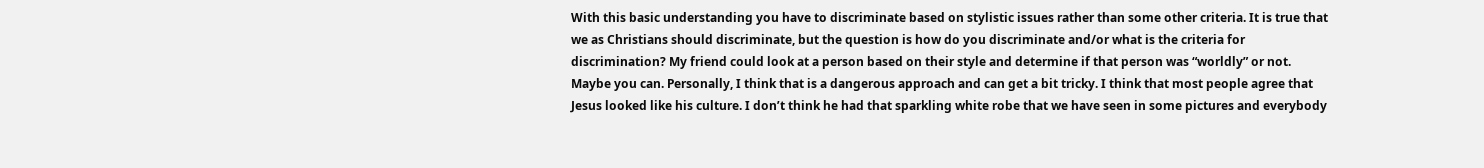With this basic understanding you have to discriminate based on stylistic issues rather than some other criteria. It is true that we as Christians should discriminate, but the question is how do you discriminate and/or what is the criteria for discrimination? My friend could look at a person based on their style and determine if that person was “worldly” or not. Maybe you can. Personally, I think that is a dangerous approach and can get a bit tricky. I think that most people agree that Jesus looked like his culture. I don’t think he had that sparkling white robe that we have seen in some pictures and everybody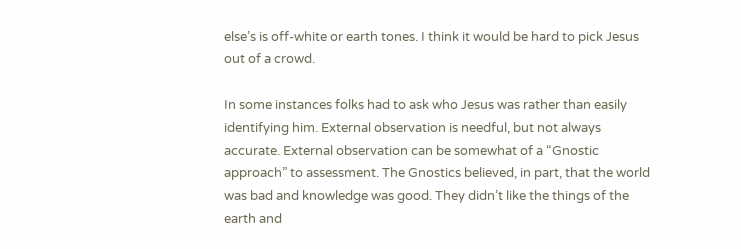else’s is off-white or earth tones. I think it would be hard to pick Jesus out of a crowd.

In some instances folks had to ask who Jesus was rather than easily identifying him. External observation is needful, but not always accurate. External observation can be somewhat of a “Gnostic approach” to assessment. The Gnostics believed, in part, that the world was bad and knowledge was good. They didn’t like the things of the earth and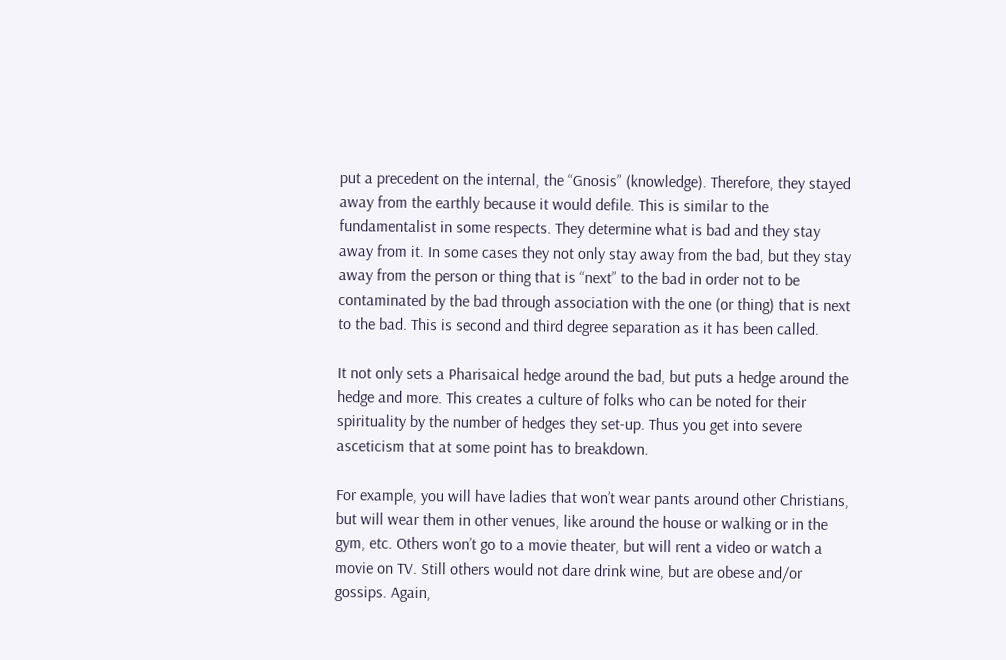put a precedent on the internal, the “Gnosis” (knowledge). Therefore, they stayed away from the earthly because it would defile. This is similar to the fundamentalist in some respects. They determine what is bad and they stay away from it. In some cases they not only stay away from the bad, but they stay away from the person or thing that is “next” to the bad in order not to be contaminated by the bad through association with the one (or thing) that is next to the bad. This is second and third degree separation as it has been called.

It not only sets a Pharisaical hedge around the bad, but puts a hedge around the hedge and more. This creates a culture of folks who can be noted for their spirituality by the number of hedges they set-up. Thus you get into severe asceticism that at some point has to breakdown.

For example, you will have ladies that won’t wear pants around other Christians, but will wear them in other venues, like around the house or walking or in the gym, etc. Others won’t go to a movie theater, but will rent a video or watch a movie on TV. Still others would not dare drink wine, but are obese and/or gossips. Again,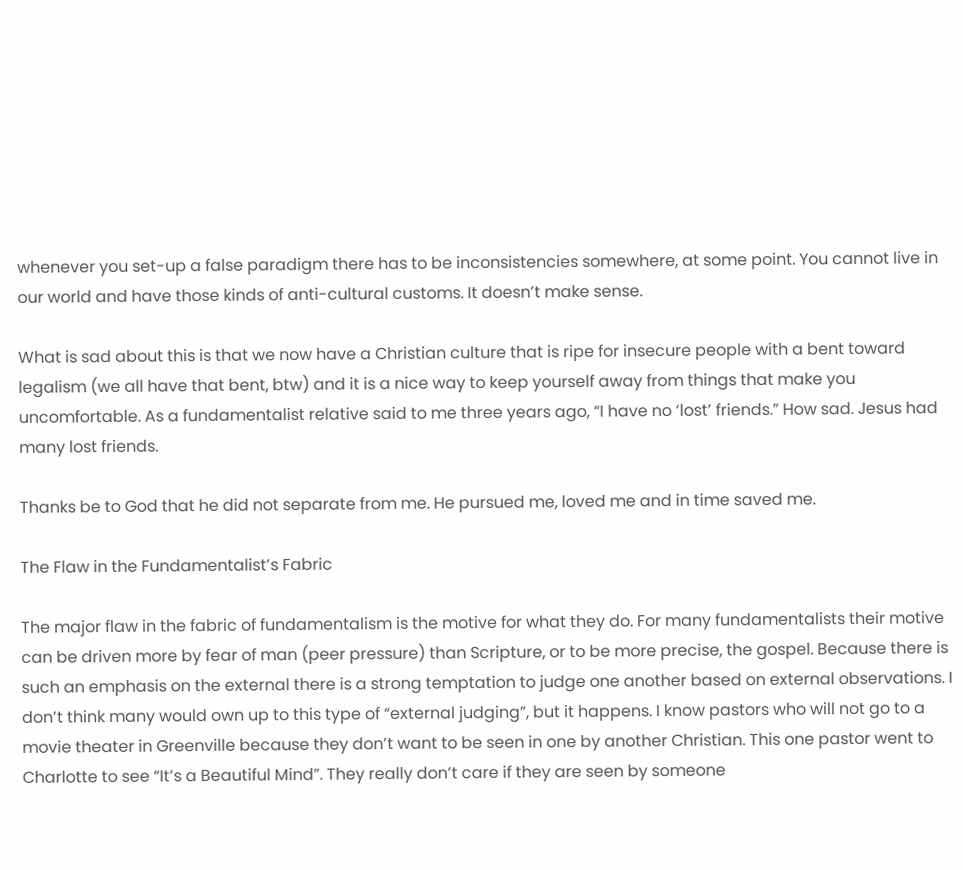whenever you set-up a false paradigm there has to be inconsistencies somewhere, at some point. You cannot live in our world and have those kinds of anti-cultural customs. It doesn’t make sense.

What is sad about this is that we now have a Christian culture that is ripe for insecure people with a bent toward legalism (we all have that bent, btw) and it is a nice way to keep yourself away from things that make you uncomfortable. As a fundamentalist relative said to me three years ago, “I have no ‘lost’ friends.” How sad. Jesus had many lost friends.

Thanks be to God that he did not separate from me. He pursued me, loved me and in time saved me.

The Flaw in the Fundamentalist’s Fabric

The major flaw in the fabric of fundamentalism is the motive for what they do. For many fundamentalists their motive can be driven more by fear of man (peer pressure) than Scripture, or to be more precise, the gospel. Because there is such an emphasis on the external there is a strong temptation to judge one another based on external observations. I don’t think many would own up to this type of “external judging”, but it happens. I know pastors who will not go to a movie theater in Greenville because they don’t want to be seen in one by another Christian. This one pastor went to Charlotte to see “It’s a Beautiful Mind”. They really don’t care if they are seen by someone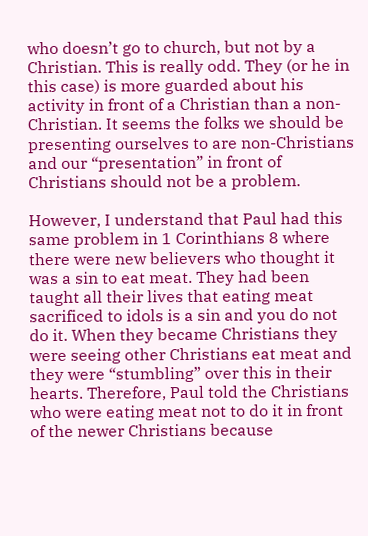who doesn’t go to church, but not by a Christian. This is really odd. They (or he in this case) is more guarded about his activity in front of a Christian than a non-Christian. It seems the folks we should be presenting ourselves to are non-Christians and our “presentation” in front of Christians should not be a problem.

However, I understand that Paul had this same problem in 1 Corinthians 8 where there were new believers who thought it was a sin to eat meat. They had been taught all their lives that eating meat sacrificed to idols is a sin and you do not do it. When they became Christians they were seeing other Christians eat meat and they were “stumbling” over this in their hearts. Therefore, Paul told the Christians who were eating meat not to do it in front of the newer Christians because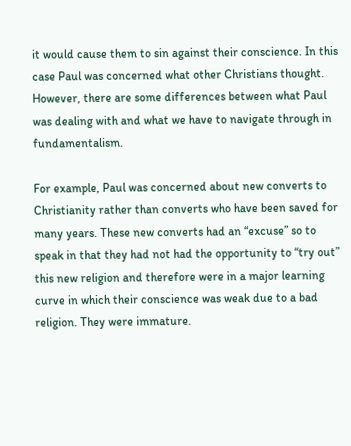it would cause them to sin against their conscience. In this case Paul was concerned what other Christians thought. However, there are some differences between what Paul was dealing with and what we have to navigate through in fundamentalism.

For example, Paul was concerned about new converts to Christianity rather than converts who have been saved for many years. These new converts had an “excuse” so to speak in that they had not had the opportunity to “try out” this new religion and therefore were in a major learning curve in which their conscience was weak due to a bad religion. They were immature.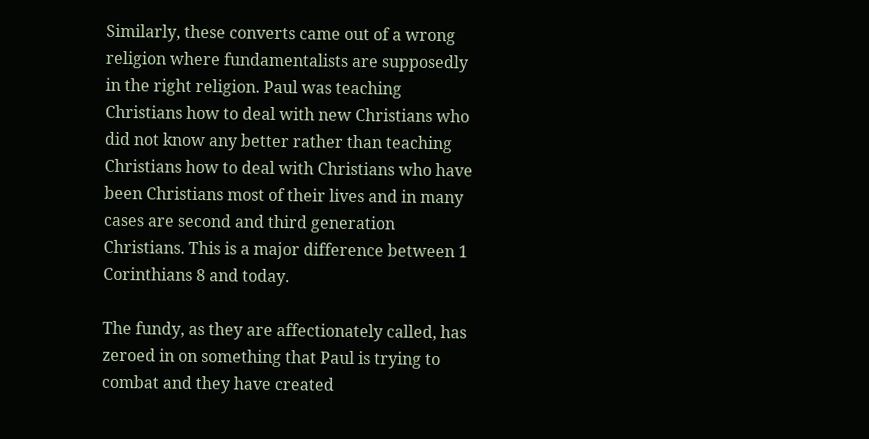Similarly, these converts came out of a wrong religion where fundamentalists are supposedly in the right religion. Paul was teaching Christians how to deal with new Christians who did not know any better rather than teaching Christians how to deal with Christians who have been Christians most of their lives and in many cases are second and third generation Christians. This is a major difference between 1 Corinthians 8 and today.

The fundy, as they are affectionately called, has zeroed in on something that Paul is trying to combat and they have created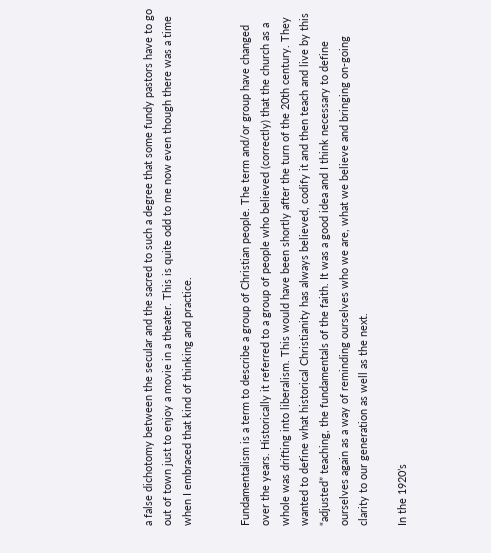a false dichotomy between the secular and the sacred to such a degree that some fundy pastors have to go out of town just to enjoy a movie in a theater. This is quite odd to me now even though there was a time when I embraced that kind of thinking and practice.


Fundamentalism is a term to describe a group of Christian people. The term and/or group have changed over the years. Historically it referred to a group of people who believed (correctly) that the church as a whole was drifting into liberalism. This would have been shortly after the turn of the 20th century. They wanted to define what historical Christianity has always believed, codify it and then teach and live by this “adjusted” teaching, the fundamentals of the faith. It was a good idea and I think necessary to define ourselves again as a way of reminding ourselves who we are, what we believe and bringing on-going clarity to our generation as well as the next.

In the 1920’s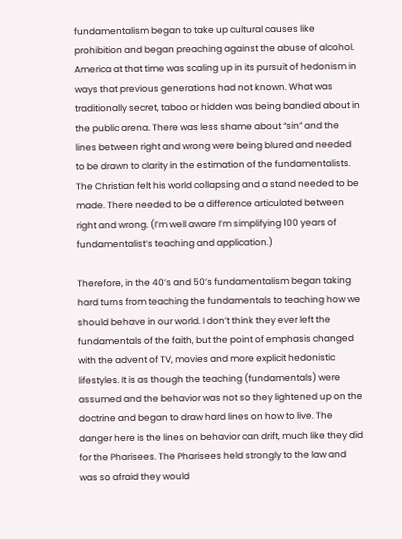fundamentalism began to take up cultural causes like prohibition and began preaching against the abuse of alcohol. America at that time was scaling up in its pursuit of hedonism in ways that previous generations had not known. What was traditionally secret, taboo or hidden was being bandied about in the public arena. There was less shame about “sin” and the lines between right and wrong were being blured and needed to be drawn to clarity in the estimation of the fundamentalists. The Christian felt his world collapsing and a stand needed to be made. There needed to be a difference articulated between right and wrong. (I’m well aware I’m simplifying 100 years of fundamentalist’s teaching and application.)

Therefore, in the 40’s and 50’s fundamentalism began taking hard turns from teaching the fundamentals to teaching how we should behave in our world. I don’t think they ever left the fundamentals of the faith, but the point of emphasis changed with the advent of TV, movies and more explicit hedonistic lifestyles. It is as though the teaching (fundamentals) were assumed and the behavior was not so they lightened up on the doctrine and began to draw hard lines on how to live. The danger here is the lines on behavior can drift, much like they did for the Pharisees. The Pharisees held strongly to the law and was so afraid they would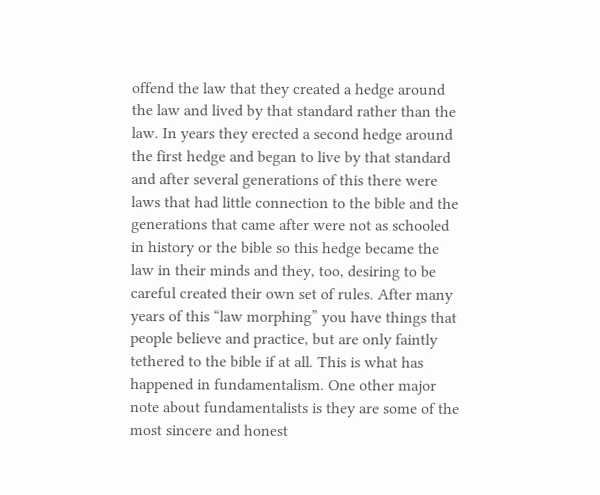offend the law that they created a hedge around the law and lived by that standard rather than the law. In years they erected a second hedge around the first hedge and began to live by that standard and after several generations of this there were laws that had little connection to the bible and the generations that came after were not as schooled in history or the bible so this hedge became the law in their minds and they, too, desiring to be careful created their own set of rules. After many years of this “law morphing” you have things that people believe and practice, but are only faintly tethered to the bible if at all. This is what has happened in fundamentalism. One other major note about fundamentalists is they are some of the most sincere and honest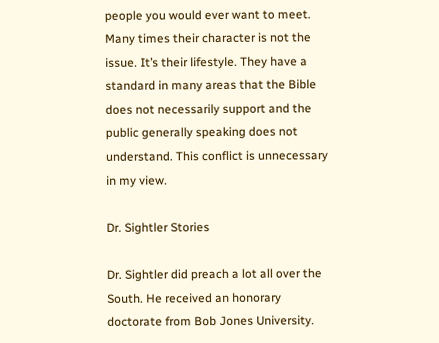people you would ever want to meet. Many times their character is not the issue. It’s their lifestyle. They have a standard in many areas that the Bible does not necessarily support and the public generally speaking does not understand. This conflict is unnecessary in my view.

Dr. Sightler Stories

Dr. Sightler did preach a lot all over the South. He received an honorary doctorate from Bob Jones University.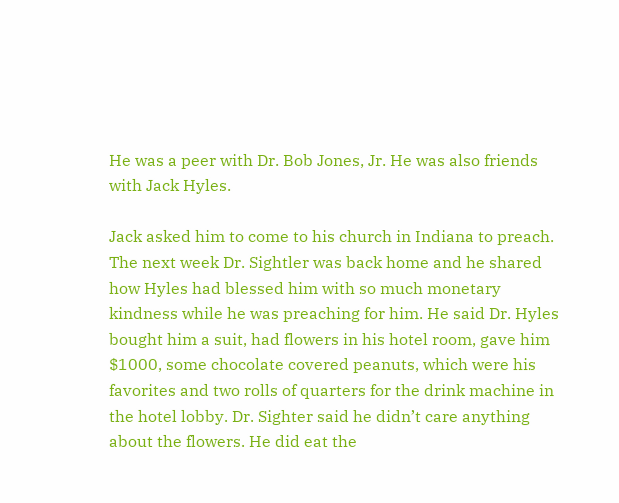He was a peer with Dr. Bob Jones, Jr. He was also friends with Jack Hyles.

Jack asked him to come to his church in Indiana to preach. The next week Dr. Sightler was back home and he shared how Hyles had blessed him with so much monetary kindness while he was preaching for him. He said Dr. Hyles bought him a suit, had flowers in his hotel room, gave him $1000, some chocolate covered peanuts, which were his favorites and two rolls of quarters for the drink machine in the hotel lobby. Dr. Sighter said he didn’t care anything about the flowers. He did eat the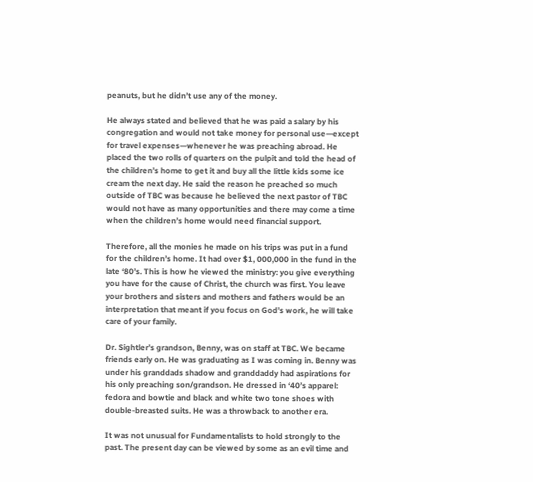peanuts, but he didn’t use any of the money.

He always stated and believed that he was paid a salary by his congregation and would not take money for personal use—except for travel expenses—whenever he was preaching abroad. He placed the two rolls of quarters on the pulpit and told the head of the children’s home to get it and buy all the little kids some ice cream the next day. He said the reason he preached so much outside of TBC was because he believed the next pastor of TBC would not have as many opportunities and there may come a time when the children’s home would need financial support.

Therefore, all the monies he made on his trips was put in a fund for the children’s home. It had over $1, 000,000 in the fund in the late ‘80’s. This is how he viewed the ministry: you give everything you have for the cause of Christ, the church was first. You leave your brothers and sisters and mothers and fathers would be an interpretation that meant if you focus on God’s work, he will take care of your family.

Dr. Sightler’s grandson, Benny, was on staff at TBC. We became friends early on. He was graduating as I was coming in. Benny was under his granddads shadow and granddaddy had aspirations for his only preaching son/grandson. He dressed in ‘40’s apparel: fedora and bowtie and black and white two tone shoes with double-breasted suits. He was a throwback to another era.

It was not unusual for Fundamentalists to hold strongly to the past. The present day can be viewed by some as an evil time and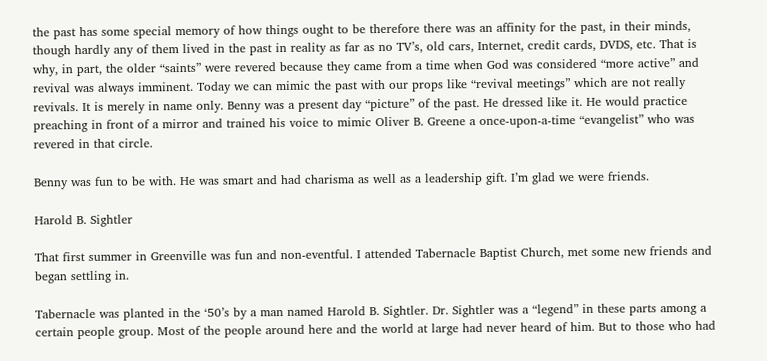the past has some special memory of how things ought to be therefore there was an affinity for the past, in their minds, though hardly any of them lived in the past in reality as far as no TV’s, old cars, Internet, credit cards, DVDS, etc. That is why, in part, the older “saints” were revered because they came from a time when God was considered “more active” and revival was always imminent. Today we can mimic the past with our props like “revival meetings” which are not really revivals. It is merely in name only. Benny was a present day “picture” of the past. He dressed like it. He would practice preaching in front of a mirror and trained his voice to mimic Oliver B. Greene a once-upon-a-time “evangelist” who was revered in that circle.

Benny was fun to be with. He was smart and had charisma as well as a leadership gift. I’m glad we were friends.

Harold B. Sightler

That first summer in Greenville was fun and non-eventful. I attended Tabernacle Baptist Church, met some new friends and began settling in.

Tabernacle was planted in the ‘50’s by a man named Harold B. Sightler. Dr. Sightler was a “legend” in these parts among a certain people group. Most of the people around here and the world at large had never heard of him. But to those who had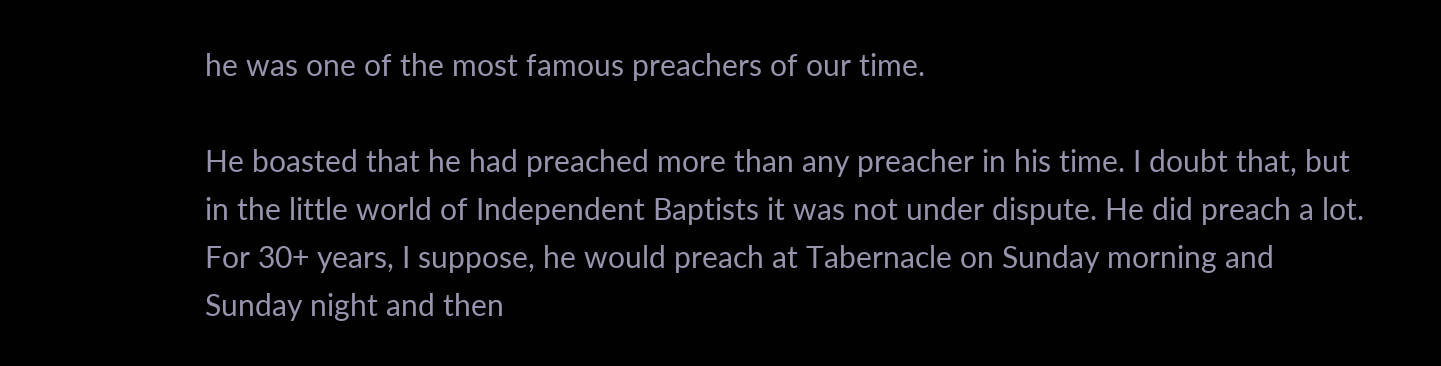he was one of the most famous preachers of our time.

He boasted that he had preached more than any preacher in his time. I doubt that, but in the little world of Independent Baptists it was not under dispute. He did preach a lot. For 30+ years, I suppose, he would preach at Tabernacle on Sunday morning and Sunday night and then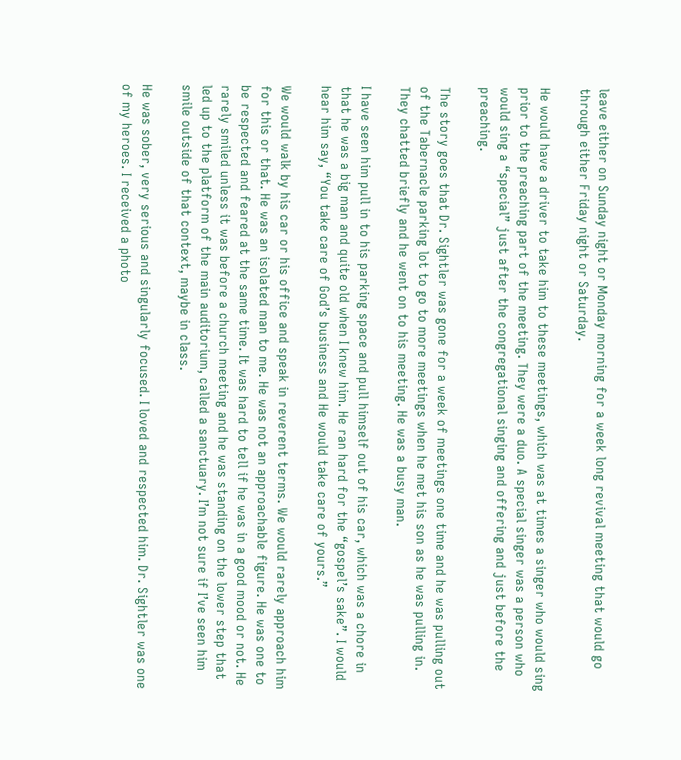leave either on Sunday night or Monday morning for a week long revival meeting that would go through either Friday night or Saturday.

He would have a driver to take him to these meetings, which was at times a singer who would sing prior to the preaching part of the meeting. They were a duo. A special singer was a person who would sing a “special” just after the congregational singing and offering and just before the preaching.

The story goes that Dr. Sightler was gone for a week of meetings one time and he was pulling out of the Tabernacle parking lot to go to more meetings when he met his son as he was pulling in. They chatted briefly and he went on to his meeting. He was a busy man.

I have seen him pull in to his parking space and pull himself out of his car, which was a chore in that he was a big man and quite old when I knew him. He ran hard for the “gospel’s sake”. I would hear him say, “You take care of God’s business and He would take care of yours.”

We would walk by his car or his office and speak in reverent terms. We would rarely approach him for this or that. He was an isolated man to me. He was not an approachable figure. He was one to be respected and feared at the same time. It was hard to tell if he was in a good mood or not. He rarely smiled unless it was before a church meeting and he was standing on the lower step that led up to the platform of the main auditorium, called a sanctuary. I’m not sure if I’ve seen him smile outside of that context, maybe in class.

He was sober, very serious and singularly focused. I loved and respected him. Dr. Sightler was one of my heroes. I received a photo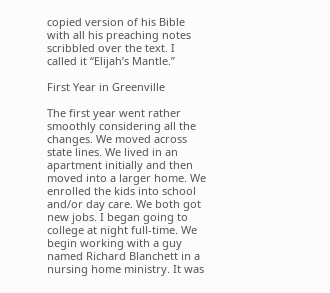copied version of his Bible with all his preaching notes scribbled over the text. I called it “Elijah’s Mantle.”

First Year in Greenville

The first year went rather smoothly considering all the changes. We moved across state lines. We lived in an apartment initially and then moved into a larger home. We enrolled the kids into school and/or day care. We both got new jobs. I began going to college at night full-time. We begin working with a guy named Richard Blanchett in a nursing home ministry. It was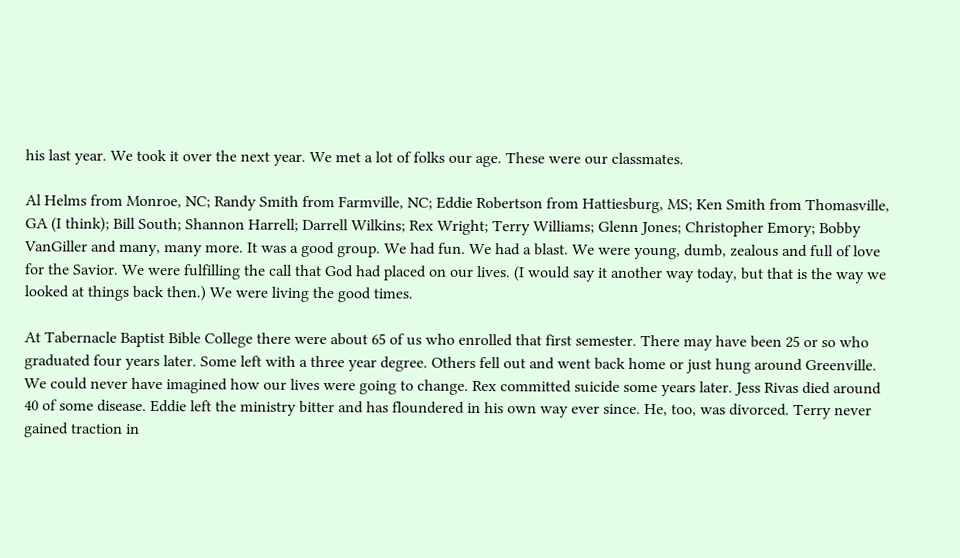his last year. We took it over the next year. We met a lot of folks our age. These were our classmates.

Al Helms from Monroe, NC; Randy Smith from Farmville, NC; Eddie Robertson from Hattiesburg, MS; Ken Smith from Thomasville, GA (I think); Bill South; Shannon Harrell; Darrell Wilkins; Rex Wright; Terry Williams; Glenn Jones; Christopher Emory; Bobby VanGiller and many, many more. It was a good group. We had fun. We had a blast. We were young, dumb, zealous and full of love for the Savior. We were fulfilling the call that God had placed on our lives. (I would say it another way today, but that is the way we looked at things back then.) We were living the good times.

At Tabernacle Baptist Bible College there were about 65 of us who enrolled that first semester. There may have been 25 or so who graduated four years later. Some left with a three year degree. Others fell out and went back home or just hung around Greenville. We could never have imagined how our lives were going to change. Rex committed suicide some years later. Jess Rivas died around 40 of some disease. Eddie left the ministry bitter and has floundered in his own way ever since. He, too, was divorced. Terry never gained traction in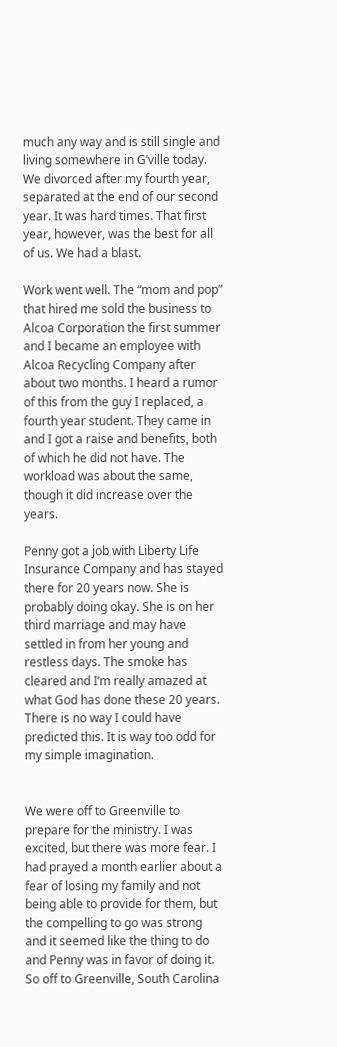much any way and is still single and living somewhere in G’ville today. We divorced after my fourth year, separated at the end of our second year. It was hard times. That first year, however, was the best for all of us. We had a blast.

Work went well. The “mom and pop” that hired me sold the business to Alcoa Corporation the first summer and I became an employee with Alcoa Recycling Company after about two months. I heard a rumor of this from the guy I replaced, a fourth year student. They came in and I got a raise and benefits, both of which he did not have. The workload was about the same, though it did increase over the years.

Penny got a job with Liberty Life Insurance Company and has stayed there for 20 years now. She is probably doing okay. She is on her third marriage and may have settled in from her young and restless days. The smoke has cleared and I’m really amazed at what God has done these 20 years. There is no way I could have predicted this. It is way too odd for my simple imagination.


We were off to Greenville to prepare for the ministry. I was excited, but there was more fear. I had prayed a month earlier about a fear of losing my family and not being able to provide for them, but the compelling to go was strong and it seemed like the thing to do and Penny was in favor of doing it. So off to Greenville, South Carolina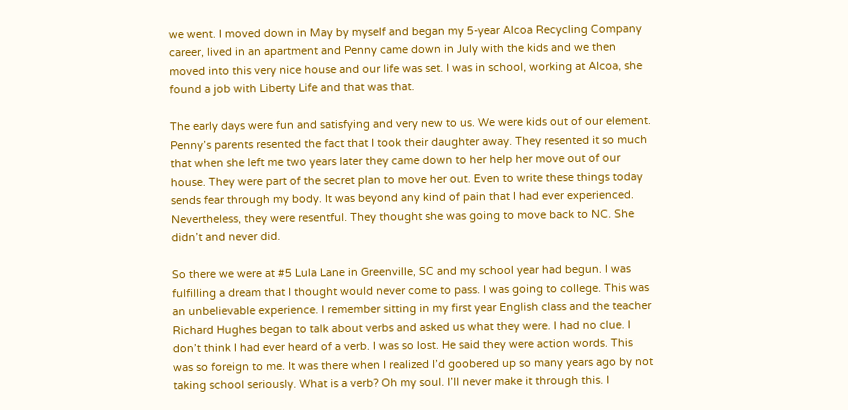we went. I moved down in May by myself and began my 5-year Alcoa Recycling Company career, lived in an apartment and Penny came down in July with the kids and we then moved into this very nice house and our life was set. I was in school, working at Alcoa, she found a job with Liberty Life and that was that.

The early days were fun and satisfying and very new to us. We were kids out of our element. Penny’s parents resented the fact that I took their daughter away. They resented it so much that when she left me two years later they came down to her help her move out of our house. They were part of the secret plan to move her out. Even to write these things today sends fear through my body. It was beyond any kind of pain that I had ever experienced. Nevertheless, they were resentful. They thought she was going to move back to NC. She didn’t and never did.

So there we were at #5 Lula Lane in Greenville, SC and my school year had begun. I was fulfilling a dream that I thought would never come to pass. I was going to college. This was an unbelievable experience. I remember sitting in my first year English class and the teacher Richard Hughes began to talk about verbs and asked us what they were. I had no clue. I don’t think I had ever heard of a verb. I was so lost. He said they were action words. This was so foreign to me. It was there when I realized I’d goobered up so many years ago by not taking school seriously. What is a verb? Oh my soul. I’ll never make it through this. I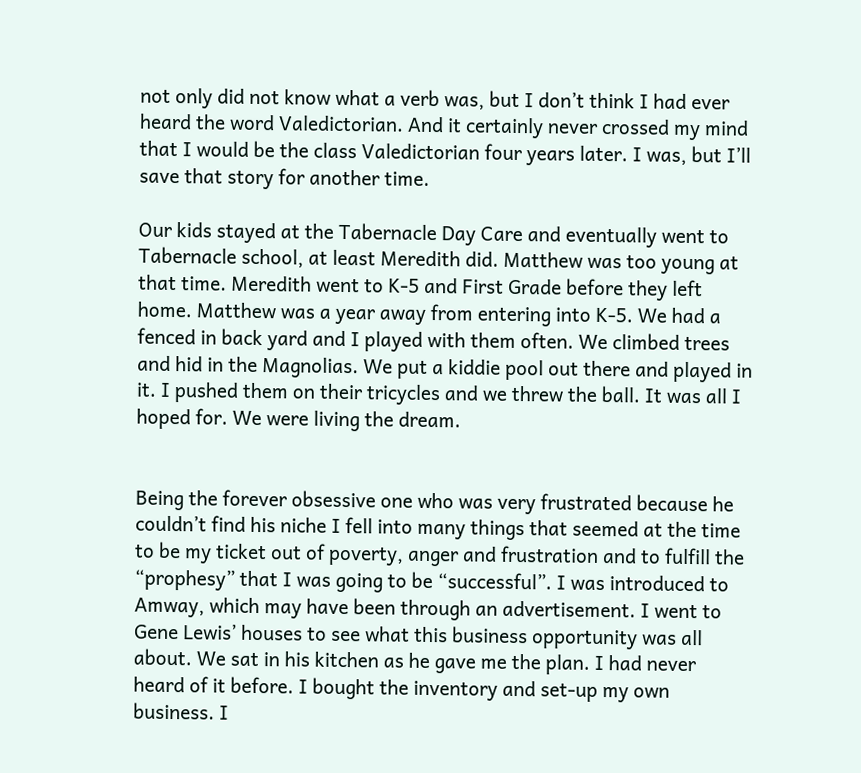not only did not know what a verb was, but I don’t think I had ever heard the word Valedictorian. And it certainly never crossed my mind that I would be the class Valedictorian four years later. I was, but I’ll save that story for another time.

Our kids stayed at the Tabernacle Day Care and eventually went to Tabernacle school, at least Meredith did. Matthew was too young at that time. Meredith went to K-5 and First Grade before they left home. Matthew was a year away from entering into K-5. We had a fenced in back yard and I played with them often. We climbed trees and hid in the Magnolias. We put a kiddie pool out there and played in it. I pushed them on their tricycles and we threw the ball. It was all I hoped for. We were living the dream.


Being the forever obsessive one who was very frustrated because he couldn’t find his niche I fell into many things that seemed at the time to be my ticket out of poverty, anger and frustration and to fulfill the “prophesy” that I was going to be “successful”. I was introduced to Amway, which may have been through an advertisement. I went to Gene Lewis’ houses to see what this business opportunity was all about. We sat in his kitchen as he gave me the plan. I had never heard of it before. I bought the inventory and set-up my own business. I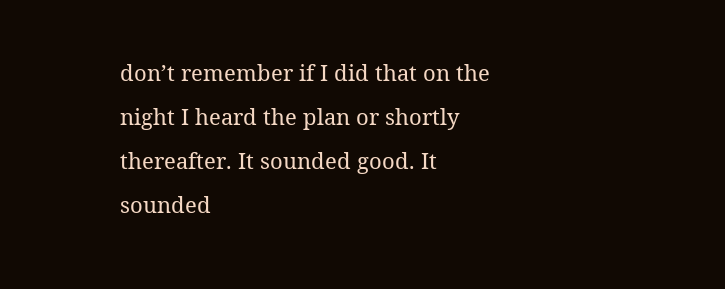don’t remember if I did that on the night I heard the plan or shortly thereafter. It sounded good. It sounded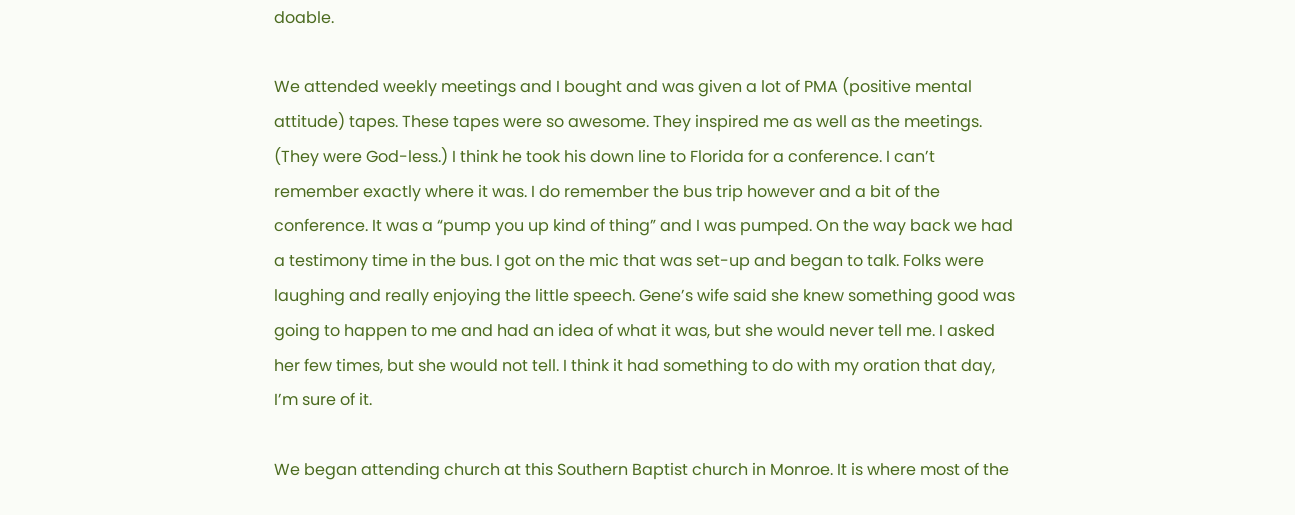doable.

We attended weekly meetings and I bought and was given a lot of PMA (positive mental attitude) tapes. These tapes were so awesome. They inspired me as well as the meetings. (They were God-less.) I think he took his down line to Florida for a conference. I can’t remember exactly where it was. I do remember the bus trip however and a bit of the conference. It was a “pump you up kind of thing” and I was pumped. On the way back we had a testimony time in the bus. I got on the mic that was set-up and began to talk. Folks were laughing and really enjoying the little speech. Gene’s wife said she knew something good was going to happen to me and had an idea of what it was, but she would never tell me. I asked her few times, but she would not tell. I think it had something to do with my oration that day, I’m sure of it.

We began attending church at this Southern Baptist church in Monroe. It is where most of the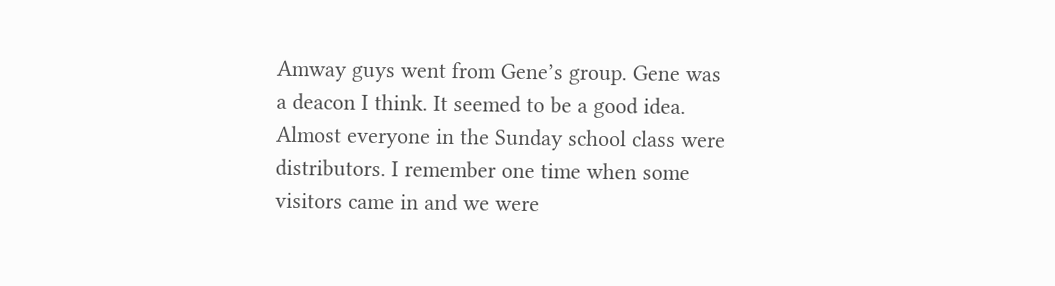Amway guys went from Gene’s group. Gene was a deacon I think. It seemed to be a good idea. Almost everyone in the Sunday school class were distributors. I remember one time when some visitors came in and we were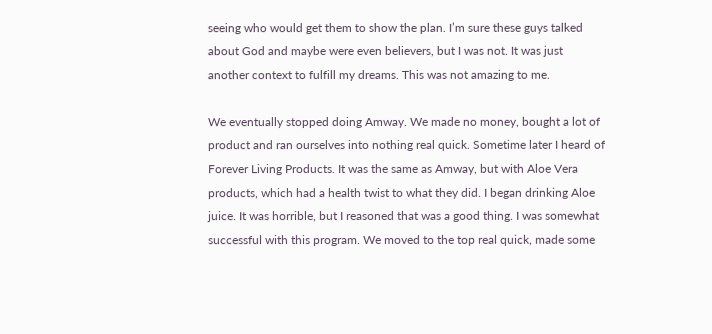seeing who would get them to show the plan. I’m sure these guys talked about God and maybe were even believers, but I was not. It was just another context to fulfill my dreams. This was not amazing to me.

We eventually stopped doing Amway. We made no money, bought a lot of product and ran ourselves into nothing real quick. Sometime later I heard of Forever Living Products. It was the same as Amway, but with Aloe Vera products, which had a health twist to what they did. I began drinking Aloe juice. It was horrible, but I reasoned that was a good thing. I was somewhat successful with this program. We moved to the top real quick, made some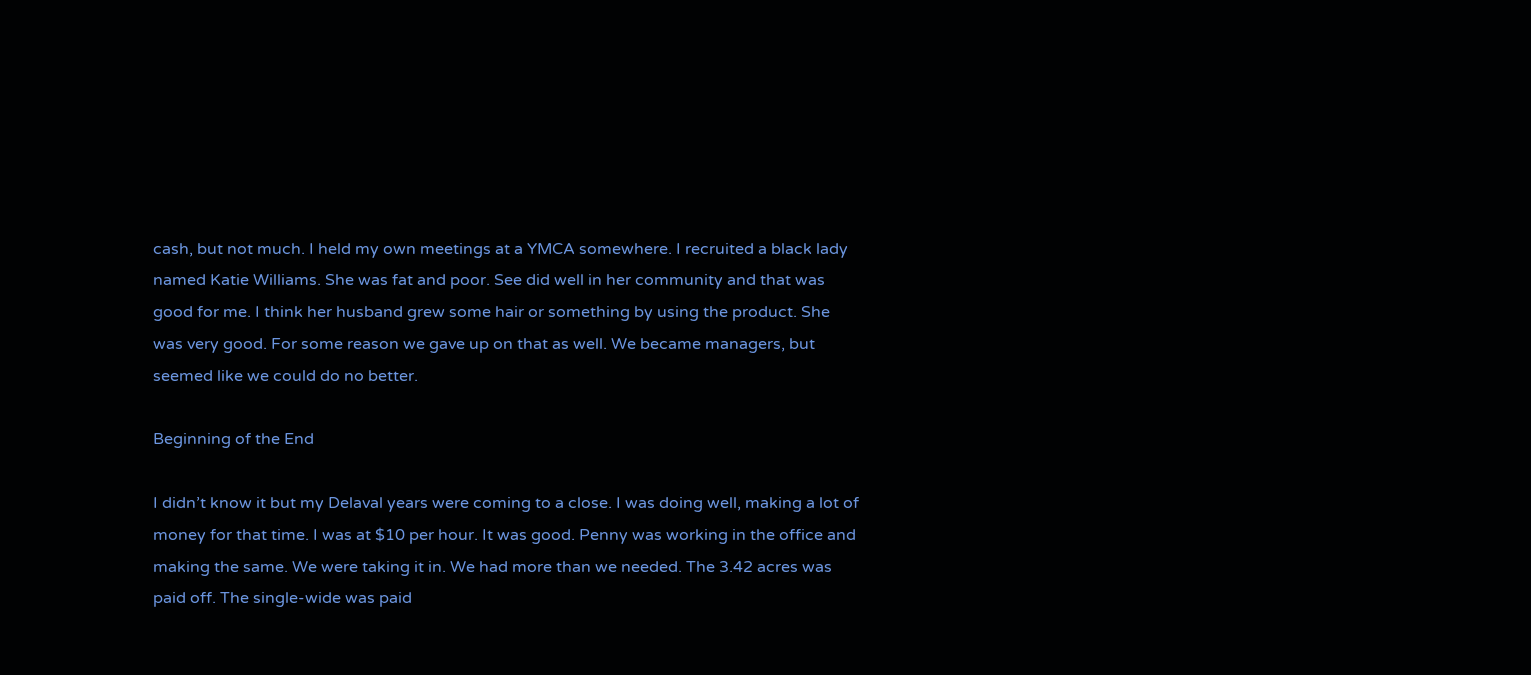cash, but not much. I held my own meetings at a YMCA somewhere. I recruited a black lady named Katie Williams. She was fat and poor. See did well in her community and that was good for me. I think her husband grew some hair or something by using the product. She was very good. For some reason we gave up on that as well. We became managers, but seemed like we could do no better.

Beginning of the End

I didn’t know it but my Delaval years were coming to a close. I was doing well, making a lot of money for that time. I was at $10 per hour. It was good. Penny was working in the office and making the same. We were taking it in. We had more than we needed. The 3.42 acres was paid off. The single-wide was paid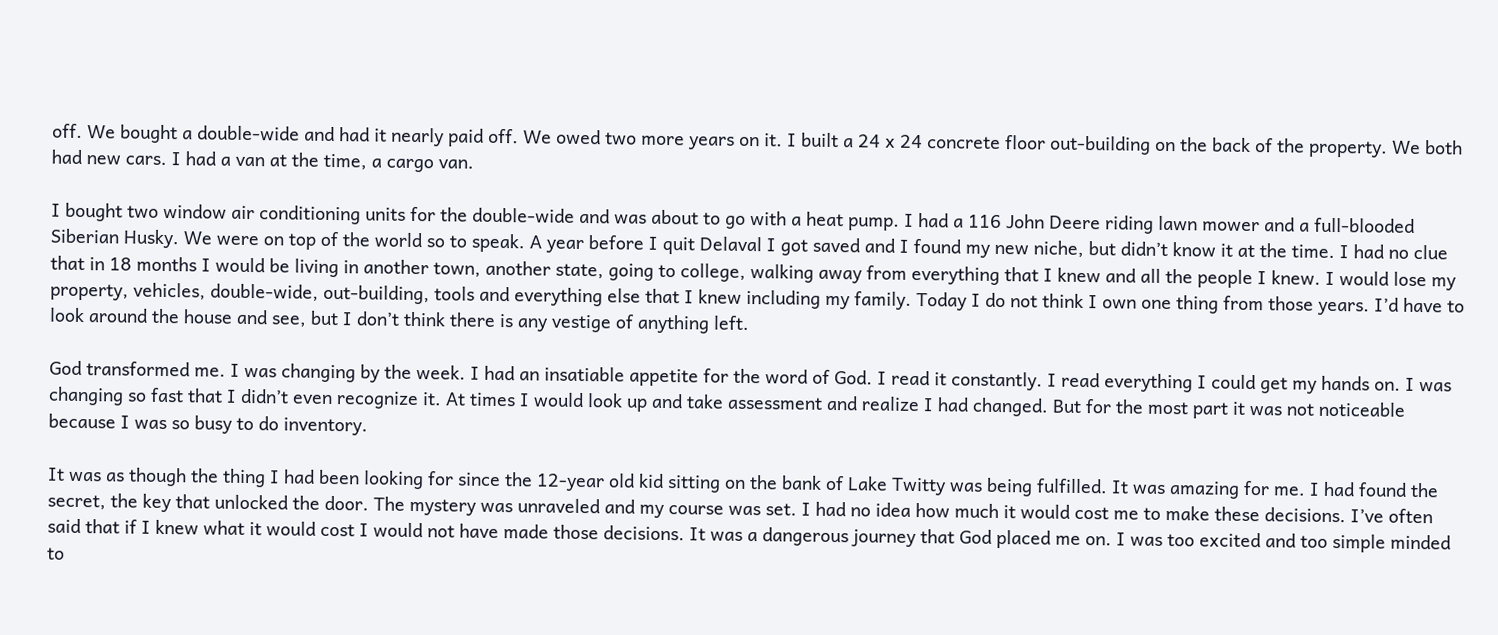off. We bought a double-wide and had it nearly paid off. We owed two more years on it. I built a 24 x 24 concrete floor out-building on the back of the property. We both had new cars. I had a van at the time, a cargo van.

I bought two window air conditioning units for the double-wide and was about to go with a heat pump. I had a 116 John Deere riding lawn mower and a full-blooded Siberian Husky. We were on top of the world so to speak. A year before I quit Delaval I got saved and I found my new niche, but didn’t know it at the time. I had no clue that in 18 months I would be living in another town, another state, going to college, walking away from everything that I knew and all the people I knew. I would lose my property, vehicles, double-wide, out-building, tools and everything else that I knew including my family. Today I do not think I own one thing from those years. I’d have to look around the house and see, but I don’t think there is any vestige of anything left.

God transformed me. I was changing by the week. I had an insatiable appetite for the word of God. I read it constantly. I read everything I could get my hands on. I was changing so fast that I didn’t even recognize it. At times I would look up and take assessment and realize I had changed. But for the most part it was not noticeable because I was so busy to do inventory.

It was as though the thing I had been looking for since the 12-year old kid sitting on the bank of Lake Twitty was being fulfilled. It was amazing for me. I had found the secret, the key that unlocked the door. The mystery was unraveled and my course was set. I had no idea how much it would cost me to make these decisions. I’ve often said that if I knew what it would cost I would not have made those decisions. It was a dangerous journey that God placed me on. I was too excited and too simple minded to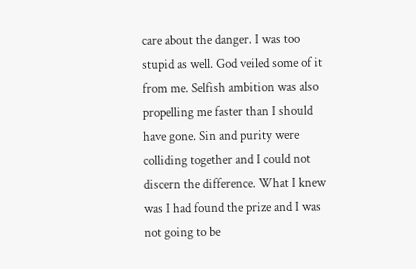care about the danger. I was too stupid as well. God veiled some of it from me. Selfish ambition was also propelling me faster than I should have gone. Sin and purity were colliding together and I could not discern the difference. What I knew was I had found the prize and I was not going to be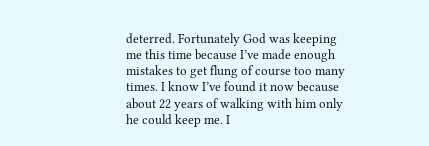deterred. Fortunately God was keeping me this time because I’ve made enough mistakes to get flung of course too many times. I know I’ve found it now because about 22 years of walking with him only he could keep me. I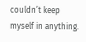couldn’t keep myself in anything.